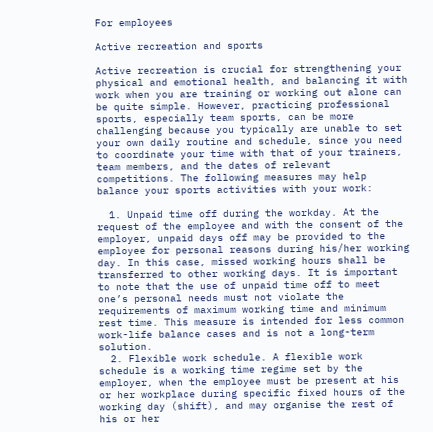For employees

Active recreation and sports

Active recreation is crucial for strengthening your physical and emotional health, and balancing it with work when you are training or working out alone can be quite simple. However, practicing professional sports, especially team sports, can be more challenging because you typically are unable to set your own daily routine and schedule, since you need to coordinate your time with that of your trainers, team members, and the dates of relevant competitions. The following measures may help balance your sports activities with your work:

  1. Unpaid time off during the workday. At the request of the employee and with the consent of the employer, unpaid days off may be provided to the employee for personal reasons during his/her working day. In this case, missed working hours shall be transferred to other working days. It is important to note that the use of unpaid time off to meet one’s personal needs must not violate the requirements of maximum working time and minimum rest time. This measure is intended for less common work-life balance cases and is not a long-term solution.
  2. Flexible work schedule. A flexible work schedule is a working time regime set by the employer, when the employee must be present at his or her workplace during specific fixed hours of the working day (shift), and may organise the rest of his or her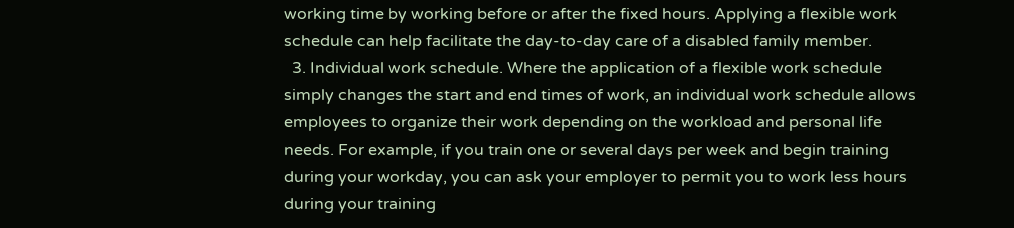working time by working before or after the fixed hours. Applying a flexible work schedule can help facilitate the day-to-day care of a disabled family member.
  3. Individual work schedule. Where the application of a flexible work schedule simply changes the start and end times of work, an individual work schedule allows employees to organize their work depending on the workload and personal life needs. For example, if you train one or several days per week and begin training during your workday, you can ask your employer to permit you to work less hours during your training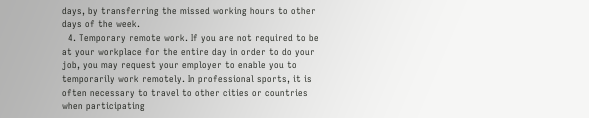days, by transferring the missed working hours to other days of the week.
  4. Temporary remote work. If you are not required to be at your workplace for the entire day in order to do your job, you may request your employer to enable you to temporarily work remotely. In professional sports, it is often necessary to travel to other cities or countries when participating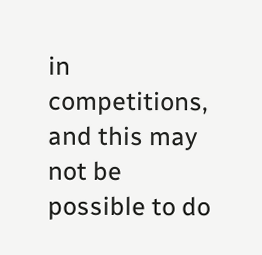in competitions, and this may not be possible to do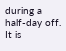during a half-day off. It is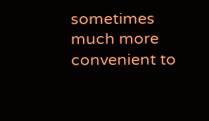sometimes much more convenient to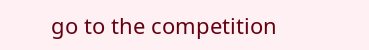go to the competition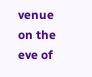venue on the eve of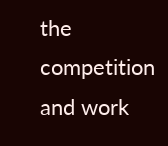the competition and work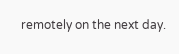remotely on the next day.